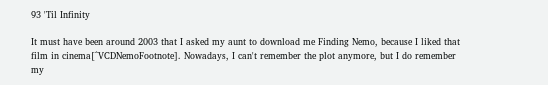93 'Til Infinity

It must have been around 2003 that I asked my aunt to download me Finding Nemo, because I liked that film in cinema[^VCDNemoFootnote]. Nowadays, I can't remember the plot anymore, but I do remember my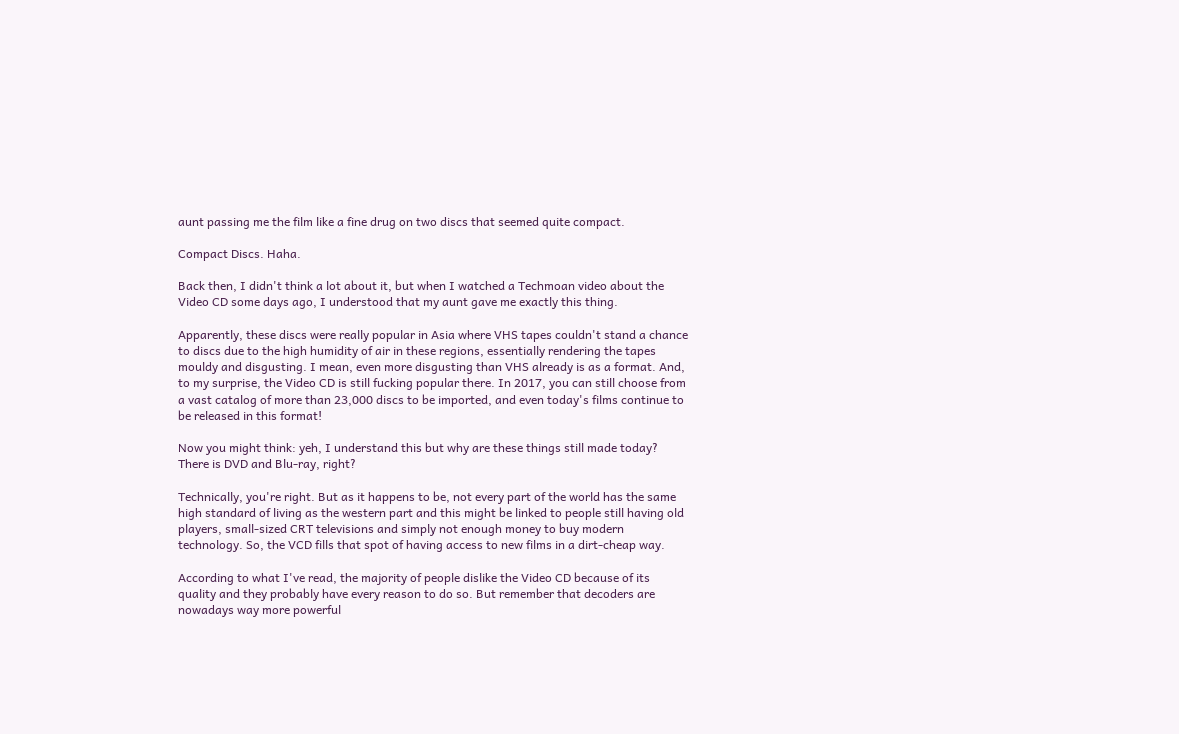aunt passing me the film like a fine drug on two discs that seemed quite compact.

Compact Discs. Haha.

Back then, I didn't think a lot about it, but when I watched a Techmoan video about the Video CD some days ago, I understood that my aunt gave me exactly this thing.

Apparently, these discs were really popular in Asia where VHS tapes couldn't stand a chance to discs due to the high humidity of air in these regions, essentially rendering the tapes mouldy and disgusting. I mean, even more disgusting than VHS already is as a format. And, to my surprise, the Video CD is still fucking popular there. In 2017, you can still choose from a vast catalog of more than 23,000 discs to be imported, and even today's films continue to be released in this format!

Now you might think: yeh, I understand this but why are these things still made today? There is DVD and Blu-ray, right?

Technically, you're right. But as it happens to be, not every part of the world has the same high standard of living as the western part and this might be linked to people still having old players, small-sized CRT televisions and simply not enough money to buy modern technology. So, the VCD fills that spot of having access to new films in a dirt-cheap way.

According to what I've read, the majority of people dislike the Video CD because of its quality and they probably have every reason to do so. But remember that decoders are nowadays way more powerful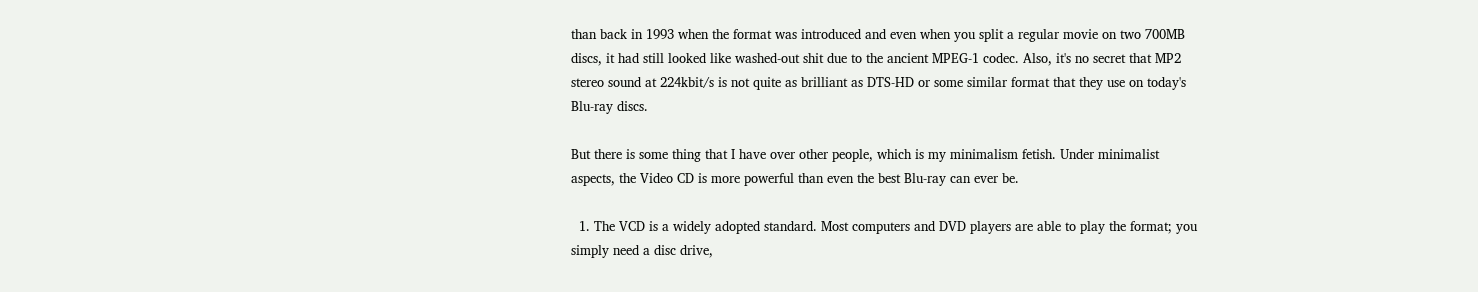than back in 1993 when the format was introduced and even when you split a regular movie on two 700MB discs, it had still looked like washed-out shit due to the ancient MPEG-1 codec. Also, it's no secret that MP2 stereo sound at 224kbit/s is not quite as brilliant as DTS-HD or some similar format that they use on today's Blu-ray discs.

But there is some thing that I have over other people, which is my minimalism fetish. Under minimalist aspects, the Video CD is more powerful than even the best Blu-ray can ever be.

  1. The VCD is a widely adopted standard. Most computers and DVD players are able to play the format; you simply need a disc drive,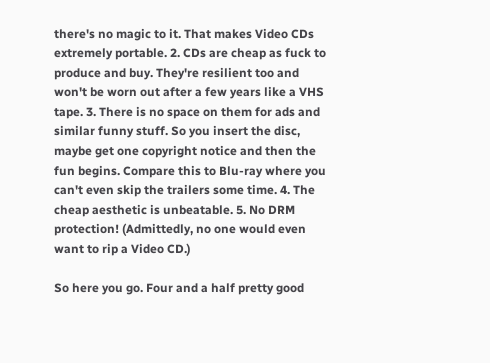there's no magic to it. That makes Video CDs extremely portable. 2. CDs are cheap as fuck to produce and buy. They're resilient too and won't be worn out after a few years like a VHS tape. 3. There is no space on them for ads and similar funny stuff. So you insert the disc, maybe get one copyright notice and then the fun begins. Compare this to Blu-ray where you can't even skip the trailers some time. 4. The cheap aesthetic is unbeatable. 5. No DRM protection! (Admittedly, no one would even want to rip a Video CD.)

So here you go. Four and a half pretty good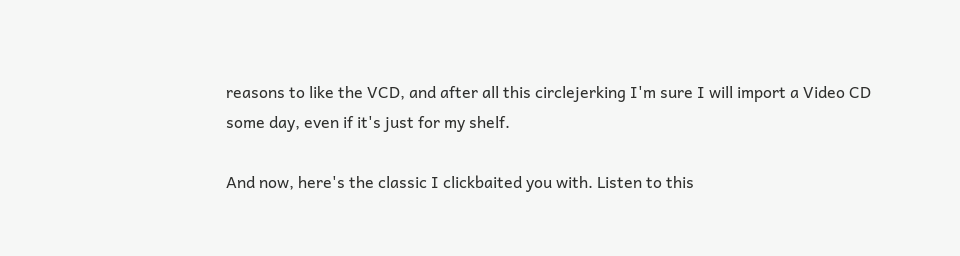reasons to like the VCD, and after all this circlejerking I'm sure I will import a Video CD some day, even if it's just for my shelf.

And now, here's the classic I clickbaited you with. Listen to this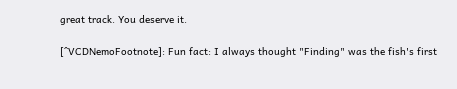great track. You deserve it.

[^VCDNemoFootnote]: Fun fact: I always thought "Finding" was the fish's first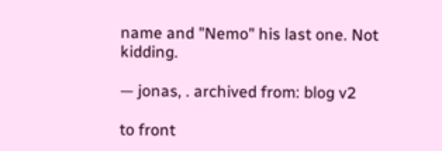name and "Nemo" his last one. Not kidding.

— jonas, . archived from: blog v2

to front